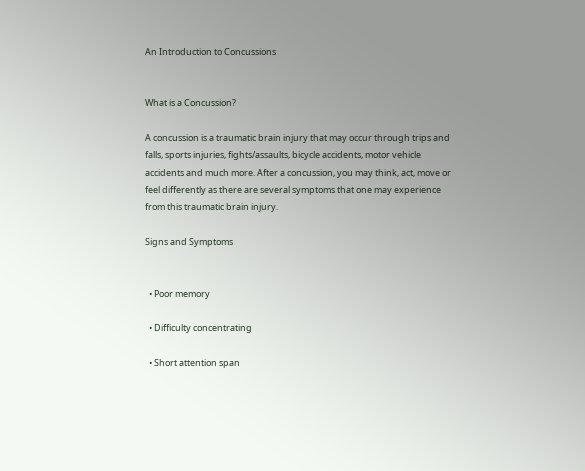An Introduction to Concussions


What is a Concussion?

A concussion is a traumatic brain injury that may occur through trips and falls, sports injuries, fights/assaults, bicycle accidents, motor vehicle accidents and much more. After a concussion, you may think, act, move or feel differently as there are several symptoms that one may experience from this traumatic brain injury.

Signs and Symptoms


  • Poor memory

  • Difficulty concentrating

  • Short attention span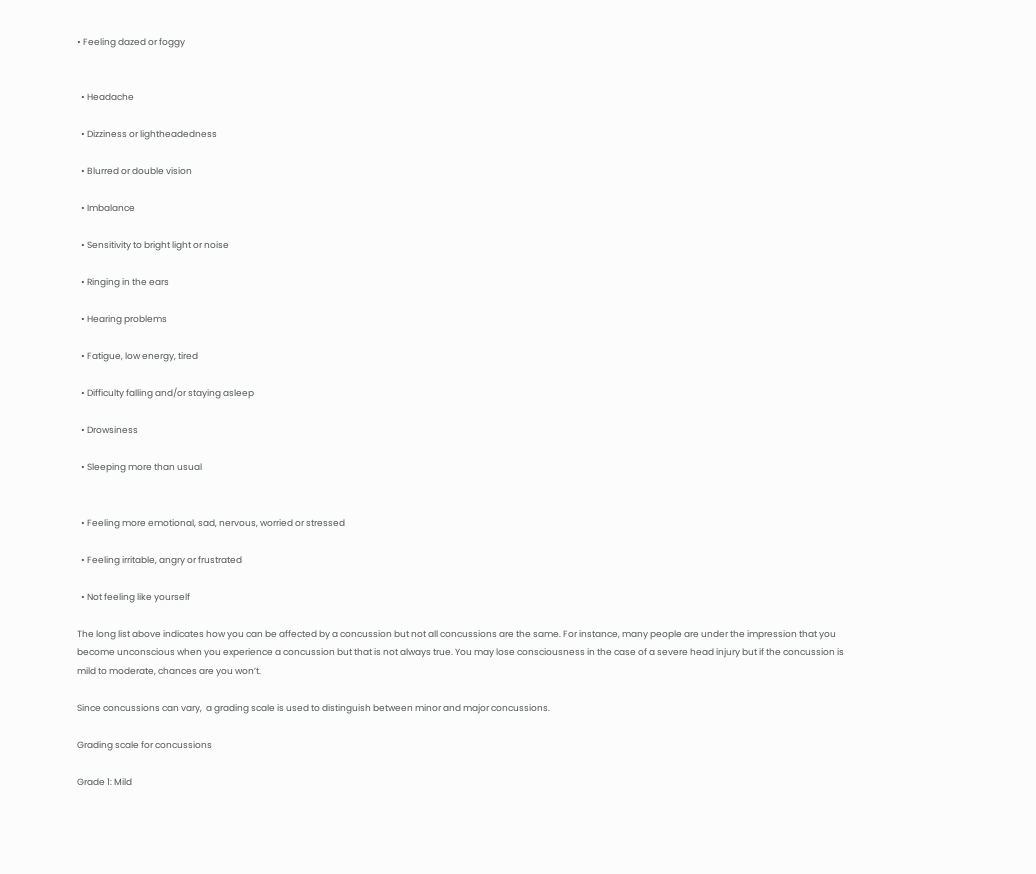• Feeling dazed or foggy


  • Headache

  • Dizziness or lightheadedness

  • Blurred or double vision

  • Imbalance

  • Sensitivity to bright light or noise

  • Ringing in the ears

  • Hearing problems

  • Fatigue, low energy, tired

  • Difficulty falling and/or staying asleep

  • Drowsiness

  • Sleeping more than usual


  • Feeling more emotional, sad, nervous, worried or stressed

  • Feeling irritable, angry or frustrated

  • Not feeling like yourself

The long list above indicates how you can be affected by a concussion but not all concussions are the same. For instance, many people are under the impression that you become unconscious when you experience a concussion but that is not always true. You may lose consciousness in the case of a severe head injury but if the concussion is mild to moderate, chances are you won’t.

Since concussions can vary,  a grading scale is used to distinguish between minor and major concussions.

Grading scale for concussions

Grade 1: Mild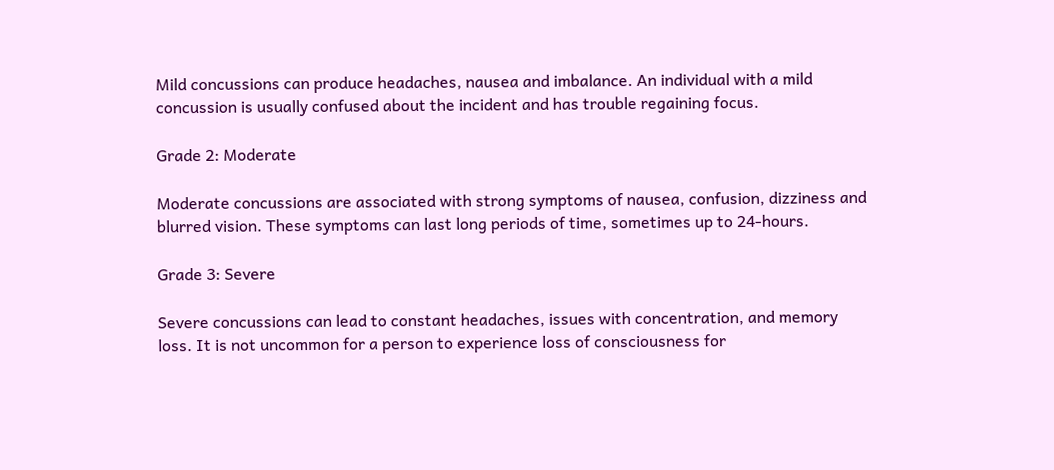Mild concussions can produce headaches, nausea and imbalance. An individual with a mild concussion is usually confused about the incident and has trouble regaining focus.

Grade 2: Moderate

Moderate concussions are associated with strong symptoms of nausea, confusion, dizziness and blurred vision. These symptoms can last long periods of time, sometimes up to 24-hours.

Grade 3: Severe

Severe concussions can lead to constant headaches, issues with concentration, and memory loss. It is not uncommon for a person to experience loss of consciousness for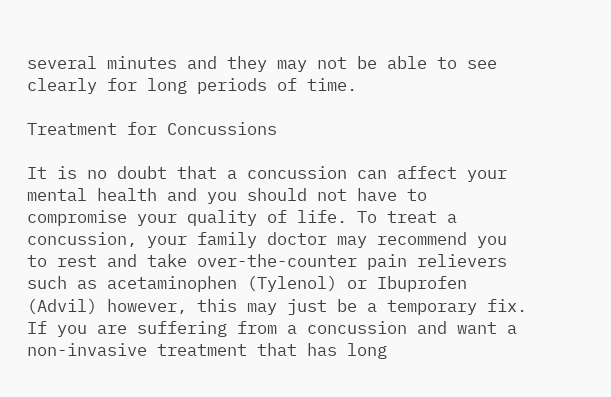several minutes and they may not be able to see clearly for long periods of time.

Treatment for Concussions

It is no doubt that a concussion can affect your mental health and you should not have to compromise your quality of life. To treat a concussion, your family doctor may recommend you to rest and take over-the-counter pain relievers such as acetaminophen (Tylenol) or Ibuprofen (Advil) however, this may just be a temporary fix. If you are suffering from a concussion and want a non-invasive treatment that has long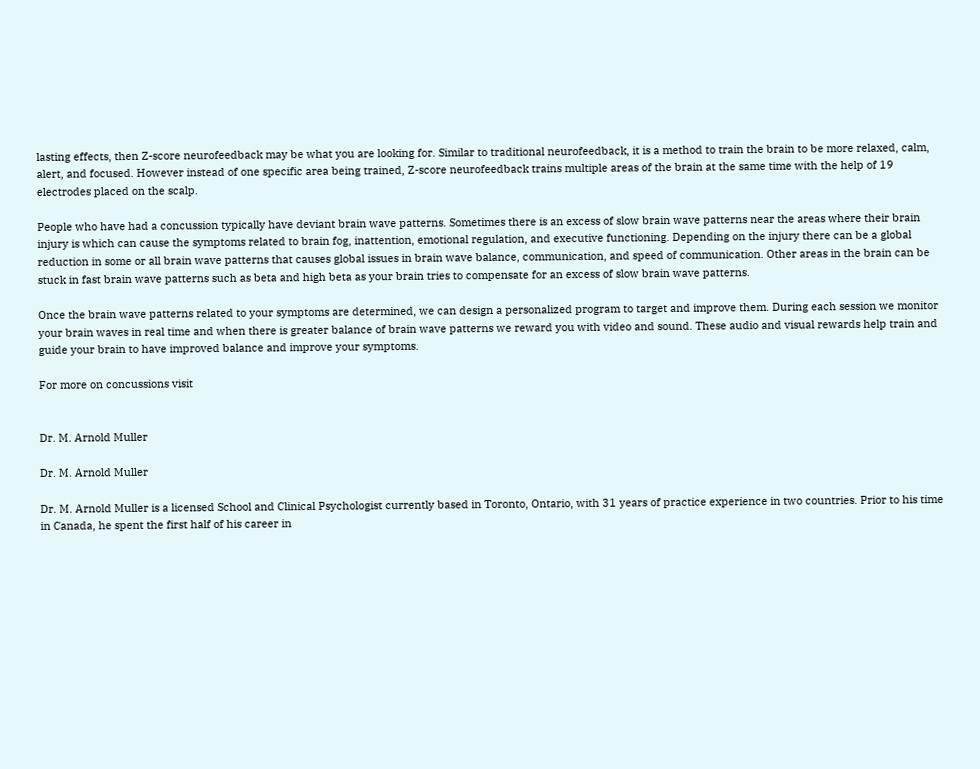lasting effects, then Z-score neurofeedback may be what you are looking for. Similar to traditional neurofeedback, it is a method to train the brain to be more relaxed, calm, alert, and focused. However instead of one specific area being trained, Z-score neurofeedback trains multiple areas of the brain at the same time with the help of 19 electrodes placed on the scalp.

People who have had a concussion typically have deviant brain wave patterns. Sometimes there is an excess of slow brain wave patterns near the areas where their brain injury is which can cause the symptoms related to brain fog, inattention, emotional regulation, and executive functioning. Depending on the injury there can be a global reduction in some or all brain wave patterns that causes global issues in brain wave balance, communication, and speed of communication. Other areas in the brain can be stuck in fast brain wave patterns such as beta and high beta as your brain tries to compensate for an excess of slow brain wave patterns.

Once the brain wave patterns related to your symptoms are determined, we can design a personalized program to target and improve them. During each session we monitor your brain waves in real time and when there is greater balance of brain wave patterns we reward you with video and sound. These audio and visual rewards help train and guide your brain to have improved balance and improve your symptoms.

For more on concussions visit


Dr. M. Arnold Muller

Dr. M. Arnold Muller

Dr. M. Arnold Muller is a licensed School and Clinical Psychologist currently based in Toronto, Ontario, with 31 years of practice experience in two countries. Prior to his time in Canada, he spent the first half of his career in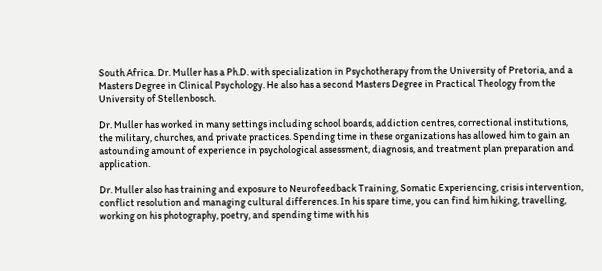South Africa. Dr. Muller has a Ph.D. with specialization in Psychotherapy from the University of Pretoria, and a Masters Degree in Clinical Psychology. He also has a second Masters Degree in Practical Theology from the University of Stellenbosch.

Dr. Muller has worked in many settings including school boards, addiction centres, correctional institutions, the military, churches, and private practices. Spending time in these organizations has allowed him to gain an astounding amount of experience in psychological assessment, diagnosis, and treatment plan preparation and application.

Dr. Muller also has training and exposure to Neurofeedback Training, Somatic Experiencing, crisis intervention, conflict resolution and managing cultural differences. In his spare time, you can find him hiking, travelling, working on his photography, poetry, and spending time with his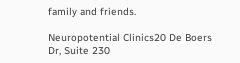family and friends.

Neuropotential Clinics20 De Boers Dr, Suite 230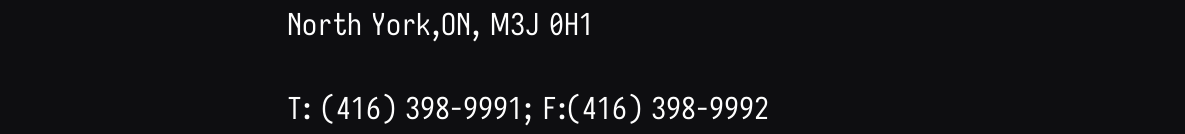North York,ON, M3J 0H1

T: (416) 398-9991; F:(416) 398-9992